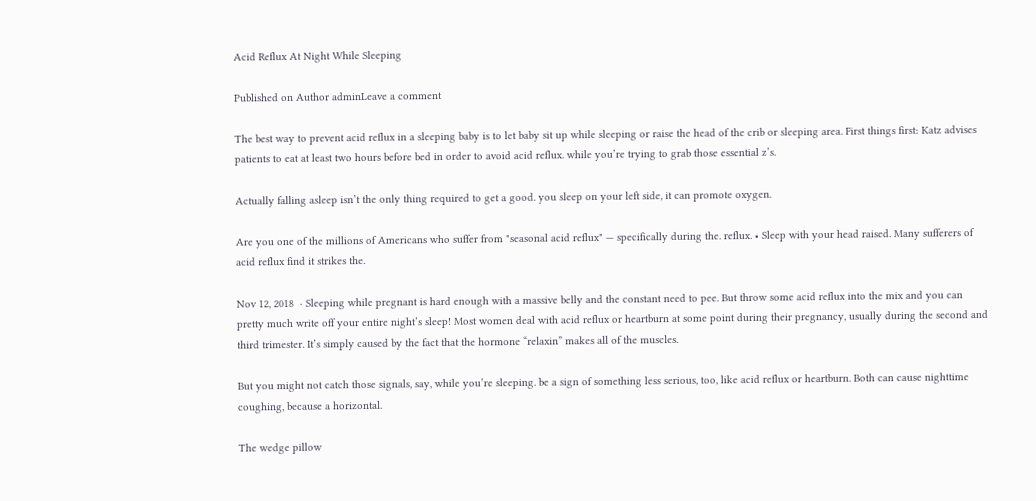Acid Reflux At Night While Sleeping

Published on Author adminLeave a comment

The best way to prevent acid reflux in a sleeping baby is to let baby sit up while sleeping or raise the head of the crib or sleeping area. First things first: Katz advises patients to eat at least two hours before bed in order to avoid acid reflux. while you’re trying to grab those essential z’s.

Actually falling asleep isn’t the only thing required to get a good. you sleep on your left side, it can promote oxygen.

Are you one of the millions of Americans who suffer from "seasonal acid reflux" — specifically during the. reflux. • Sleep with your head raised. Many sufferers of acid reflux find it strikes the.

Nov 12, 2018  · Sleeping while pregnant is hard enough with a massive belly and the constant need to pee. But throw some acid reflux into the mix and you can pretty much write off your entire night’s sleep! Most women deal with acid reflux or heartburn at some point during their pregnancy, usually during the second and third trimester. It’s simply caused by the fact that the hormone “relaxin” makes all of the muscles.

But you might not catch those signals, say, while you’re sleeping. be a sign of something less serious, too, like acid reflux or heartburn. Both can cause nighttime coughing, because a horizontal.

The wedge pillow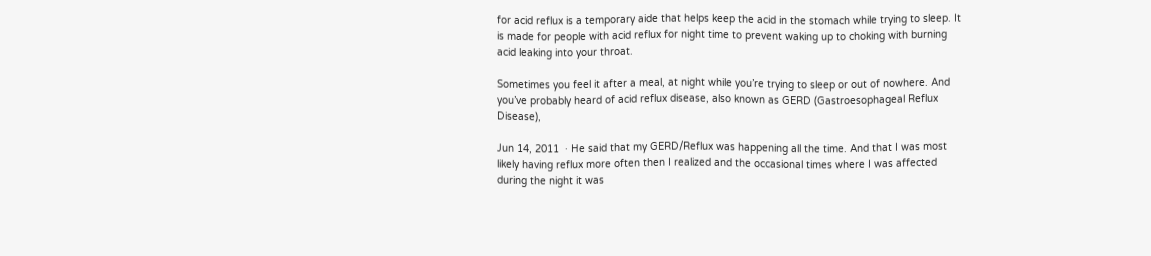for acid reflux is a temporary aide that helps keep the acid in the stomach while trying to sleep. It is made for people with acid reflux for night time to prevent waking up to choking with burning acid leaking into your throat.

Sometimes you feel it after a meal, at night while you’re trying to sleep or out of nowhere. And you’ve probably heard of acid reflux disease, also known as GERD (Gastroesophageal Reflux Disease),

Jun 14, 2011  · He said that my GERD/Reflux was happening all the time. And that I was most likely having reflux more often then I realized and the occasional times where I was affected during the night it was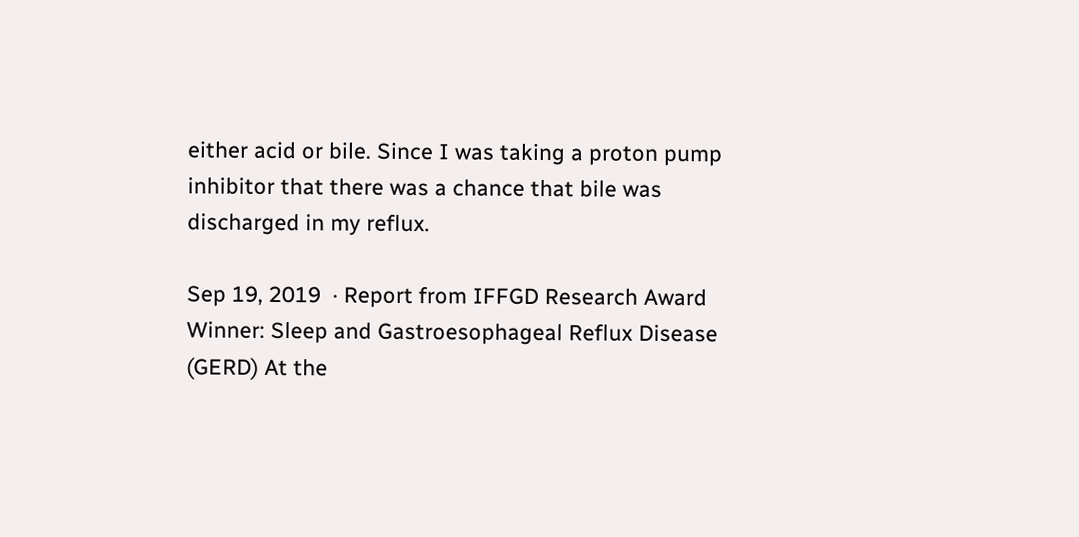either acid or bile. Since I was taking a proton pump inhibitor that there was a chance that bile was discharged in my reflux.

Sep 19, 2019  · Report from IFFGD Research Award Winner: Sleep and Gastroesophageal Reflux Disease (GERD) At the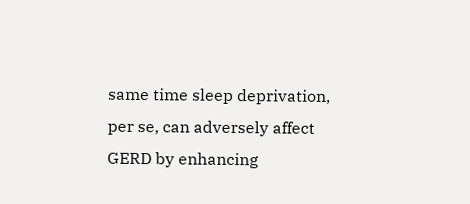same time sleep deprivation, per se, can adversely affect GERD by enhancing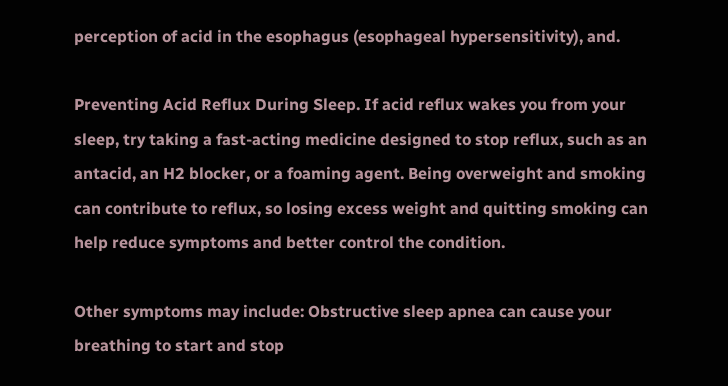perception of acid in the esophagus (esophageal hypersensitivity), and.

Preventing Acid Reflux During Sleep. If acid reflux wakes you from your sleep, try taking a fast-acting medicine designed to stop reflux, such as an antacid, an H2 blocker, or a foaming agent. Being overweight and smoking can contribute to reflux, so losing excess weight and quitting smoking can help reduce symptoms and better control the condition.

Other symptoms may include: Obstructive sleep apnea can cause your breathing to start and stop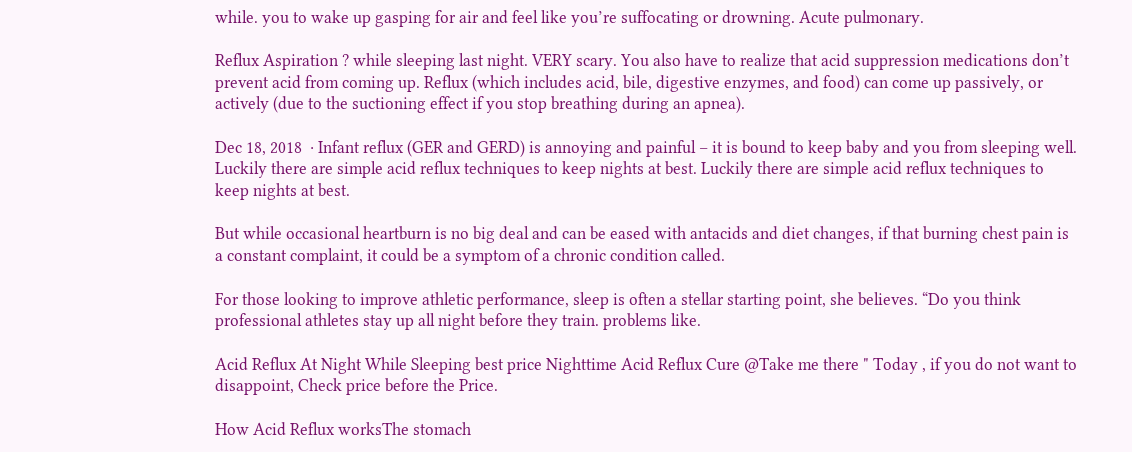while. you to wake up gasping for air and feel like you’re suffocating or drowning. Acute pulmonary.

Reflux Aspiration ? while sleeping last night. VERY scary. You also have to realize that acid suppression medications don’t prevent acid from coming up. Reflux (which includes acid, bile, digestive enzymes, and food) can come up passively, or actively (due to the suctioning effect if you stop breathing during an apnea).

Dec 18, 2018  · Infant reflux (GER and GERD) is annoying and painful – it is bound to keep baby and you from sleeping well. Luckily there are simple acid reflux techniques to keep nights at best. Luckily there are simple acid reflux techniques to keep nights at best.

But while occasional heartburn is no big deal and can be eased with antacids and diet changes, if that burning chest pain is a constant complaint, it could be a symptom of a chronic condition called.

For those looking to improve athletic performance, sleep is often a stellar starting point, she believes. “Do you think professional athletes stay up all night before they train. problems like.

Acid Reflux At Night While Sleeping best price Nighttime Acid Reflux Cure @Take me there " Today , if you do not want to disappoint, Check price before the Price.

How Acid Reflux worksThe stomach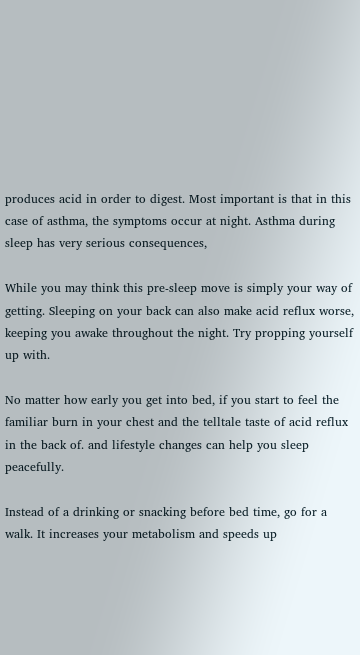produces acid in order to digest. Most important is that in this case of asthma, the symptoms occur at night. Asthma during sleep has very serious consequences,

While you may think this pre-sleep move is simply your way of getting. Sleeping on your back can also make acid reflux worse, keeping you awake throughout the night. Try propping yourself up with.

No matter how early you get into bed, if you start to feel the familiar burn in your chest and the telltale taste of acid reflux in the back of. and lifestyle changes can help you sleep peacefully.

Instead of a drinking or snacking before bed time, go for a walk. It increases your metabolism and speeds up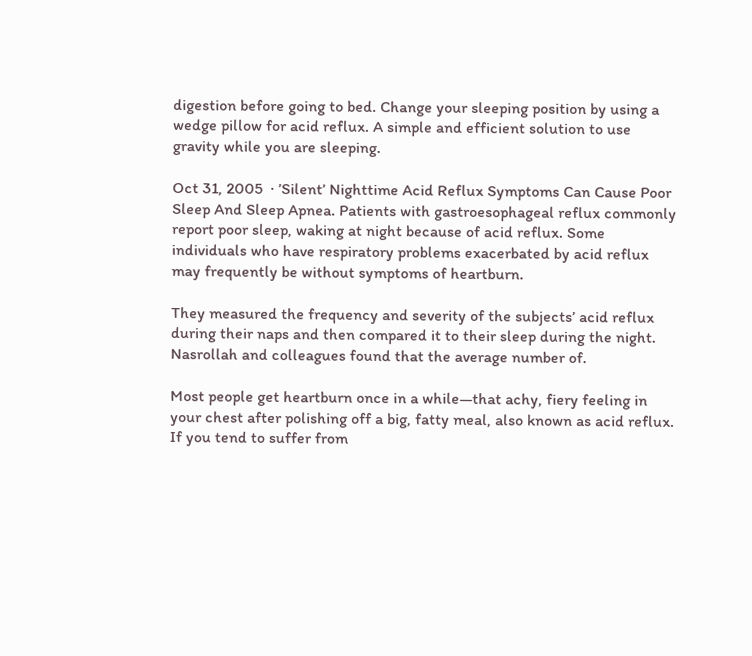digestion before going to bed. Change your sleeping position by using a wedge pillow for acid reflux. A simple and efficient solution to use gravity while you are sleeping.

Oct 31, 2005  · ’Silent’ Nighttime Acid Reflux Symptoms Can Cause Poor Sleep And Sleep Apnea. Patients with gastroesophageal reflux commonly report poor sleep, waking at night because of acid reflux. Some individuals who have respiratory problems exacerbated by acid reflux may frequently be without symptoms of heartburn.

They measured the frequency and severity of the subjects’ acid reflux during their naps and then compared it to their sleep during the night. Nasrollah and colleagues found that the average number of.

Most people get heartburn once in a while—that achy, fiery feeling in your chest after polishing off a big, fatty meal, also known as acid reflux. If you tend to suffer from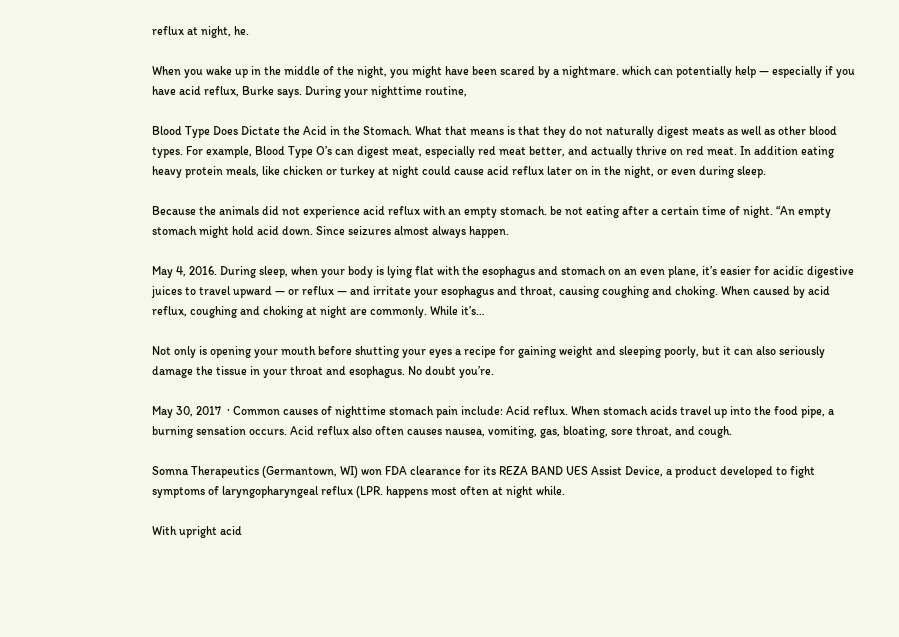reflux at night, he.

When you wake up in the middle of the night, you might have been scared by a nightmare. which can potentially help — especially if you have acid reflux, Burke says. During your nighttime routine,

Blood Type Does Dictate the Acid in the Stomach. What that means is that they do not naturally digest meats as well as other blood types. For example, Blood Type O’s can digest meat, especially red meat better, and actually thrive on red meat. In addition eating heavy protein meals, like chicken or turkey at night could cause acid reflux later on in the night, or even during sleep.

Because the animals did not experience acid reflux with an empty stomach. be not eating after a certain time of night. “An empty stomach might hold acid down. Since seizures almost always happen.

May 4, 2016. During sleep, when your body is lying flat with the esophagus and stomach on an even plane, it’s easier for acidic digestive juices to travel upward — or reflux — and irritate your esophagus and throat, causing coughing and choking. When caused by acid reflux, coughing and choking at night are commonly. While it’s…

Not only is opening your mouth before shutting your eyes a recipe for gaining weight and sleeping poorly, but it can also seriously damage the tissue in your throat and esophagus. No doubt you’re.

May 30, 2017  · Common causes of nighttime stomach pain include: Acid reflux. When stomach acids travel up into the food pipe, a burning sensation occurs. Acid reflux also often causes nausea, vomiting, gas, bloating, sore throat, and cough.

Somna Therapeutics (Germantown, WI) won FDA clearance for its REZA BAND UES Assist Device, a product developed to fight symptoms of laryngopharyngeal reflux (LPR. happens most often at night while.

With upright acid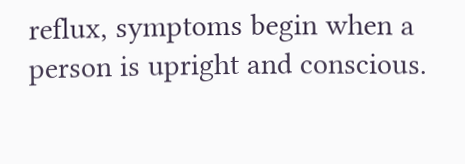reflux, symptoms begin when a person is upright and conscious.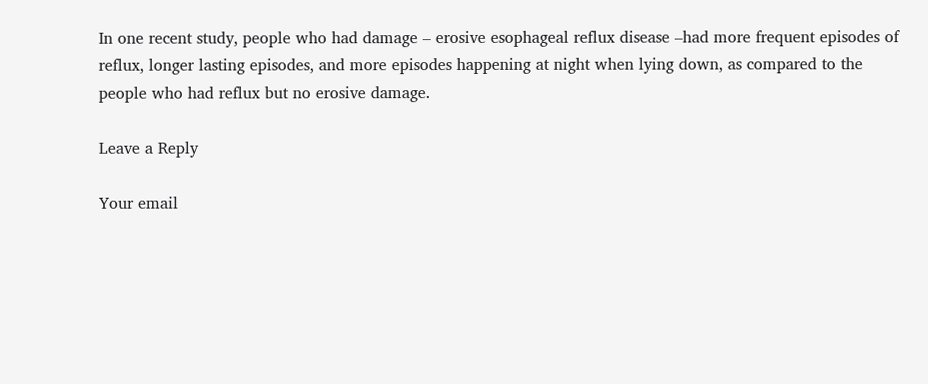In one recent study, people who had damage – erosive esophageal reflux disease –had more frequent episodes of reflux, longer lasting episodes, and more episodes happening at night when lying down, as compared to the people who had reflux but no erosive damage.

Leave a Reply

Your email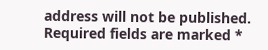address will not be published. Required fields are marked *